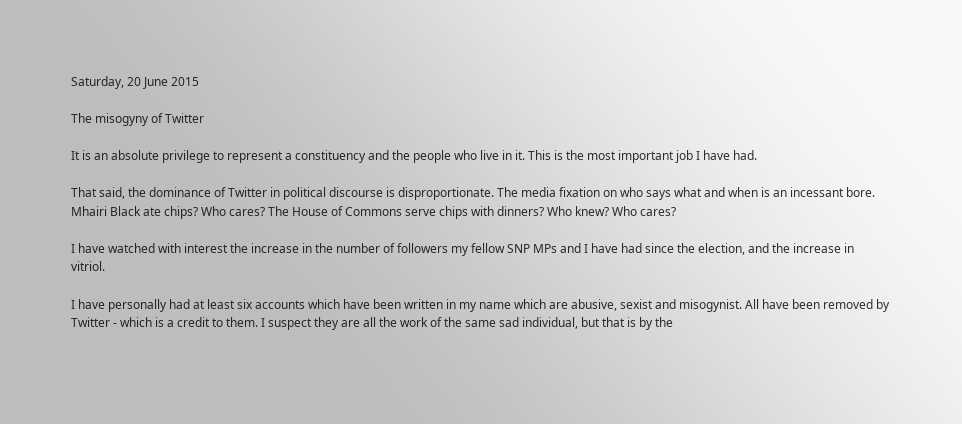Saturday, 20 June 2015

The misogyny of Twitter

It is an absolute privilege to represent a constituency and the people who live in it. This is the most important job I have had.

That said, the dominance of Twitter in political discourse is disproportionate. The media fixation on who says what and when is an incessant bore. Mhairi Black ate chips? Who cares? The House of Commons serve chips with dinners? Who knew? Who cares?

I have watched with interest the increase in the number of followers my fellow SNP MPs and I have had since the election, and the increase in vitriol.

I have personally had at least six accounts which have been written in my name which are abusive, sexist and misogynist. All have been removed by Twitter - which is a credit to them. I suspect they are all the work of the same sad individual, but that is by the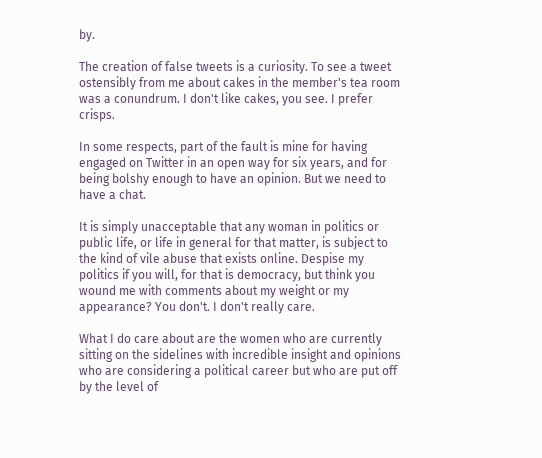by.

The creation of false tweets is a curiosity. To see a tweet ostensibly from me about cakes in the member's tea room was a conundrum. I don't like cakes, you see. I prefer crisps.

In some respects, part of the fault is mine for having engaged on Twitter in an open way for six years, and for being bolshy enough to have an opinion. But we need to have a chat.

It is simply unacceptable that any woman in politics or public life, or life in general for that matter, is subject to the kind of vile abuse that exists online. Despise my politics if you will, for that is democracy, but think you wound me with comments about my weight or my appearance? You don't. I don't really care.

What I do care about are the women who are currently sitting on the sidelines with incredible insight and opinions who are considering a political career but who are put off by the level of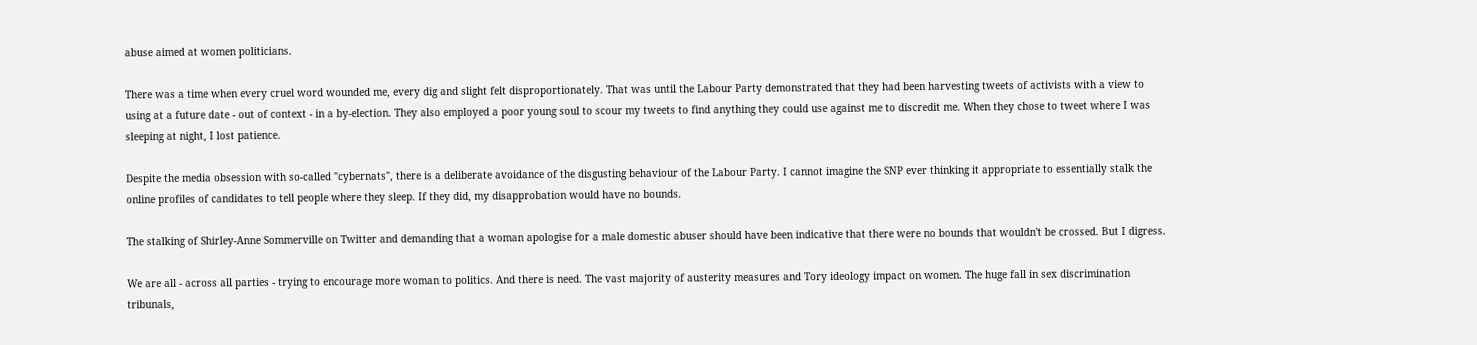abuse aimed at women politicians.

There was a time when every cruel word wounded me, every dig and slight felt disproportionately. That was until the Labour Party demonstrated that they had been harvesting tweets of activists with a view to using at a future date - out of context - in a by-election. They also employed a poor young soul to scour my tweets to find anything they could use against me to discredit me. When they chose to tweet where I was sleeping at night, I lost patience.

Despite the media obsession with so-called "cybernats", there is a deliberate avoidance of the disgusting behaviour of the Labour Party. I cannot imagine the SNP ever thinking it appropriate to essentially stalk the online profiles of candidates to tell people where they sleep. If they did, my disapprobation would have no bounds.

The stalking of Shirley-Anne Sommerville on Twitter and demanding that a woman apologise for a male domestic abuser should have been indicative that there were no bounds that wouldn't be crossed. But I digress.

We are all - across all parties - trying to encourage more woman to politics. And there is need. The vast majority of austerity measures and Tory ideology impact on women. The huge fall in sex discrimination tribunals,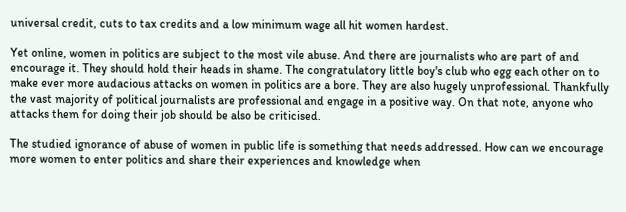universal credit, cuts to tax credits and a low minimum wage all hit women hardest.

Yet online, women in politics are subject to the most vile abuse. And there are journalists who are part of and encourage it. They should hold their heads in shame. The congratulatory little boy's club who egg each other on to make ever more audacious attacks on women in politics are a bore. They are also hugely unprofessional. Thankfully the vast majority of political journalists are professional and engage in a positive way. On that note, anyone who attacks them for doing their job should be also be criticised.

The studied ignorance of abuse of women in public life is something that needs addressed. How can we encourage more women to enter politics and share their experiences and knowledge when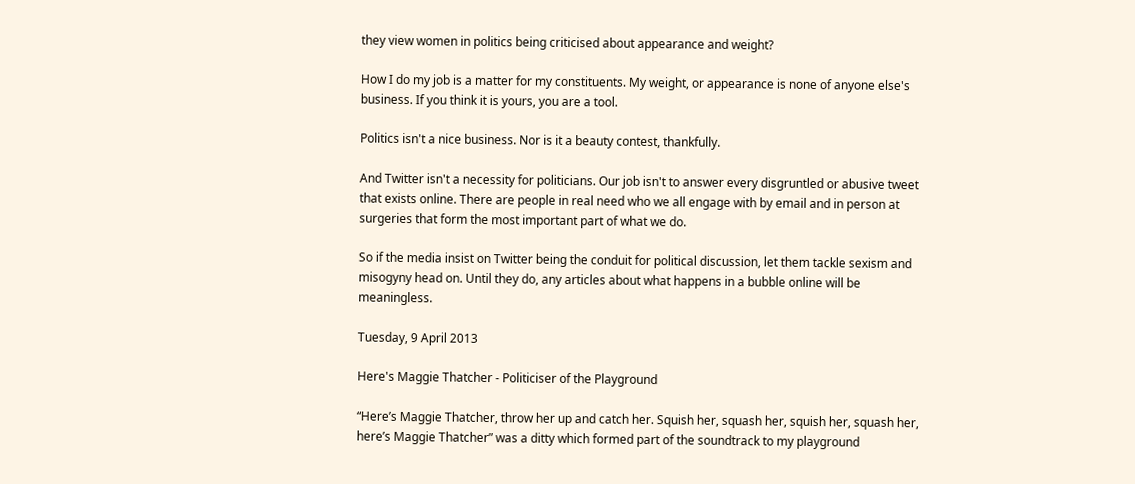they view women in politics being criticised about appearance and weight?

How I do my job is a matter for my constituents. My weight, or appearance is none of anyone else's business. If you think it is yours, you are a tool.

Politics isn't a nice business. Nor is it a beauty contest, thankfully.

And Twitter isn't a necessity for politicians. Our job isn't to answer every disgruntled or abusive tweet that exists online. There are people in real need who we all engage with by email and in person at surgeries that form the most important part of what we do.

So if the media insist on Twitter being the conduit for political discussion, let them tackle sexism and misogyny head on. Until they do, any articles about what happens in a bubble online will be meaningless.

Tuesday, 9 April 2013

Here's Maggie Thatcher - Politiciser of the Playground

“Here’s Maggie Thatcher, throw her up and catch her. Squish her, squash her, squish her, squash her, here’s Maggie Thatcher” was a ditty which formed part of the soundtrack to my playground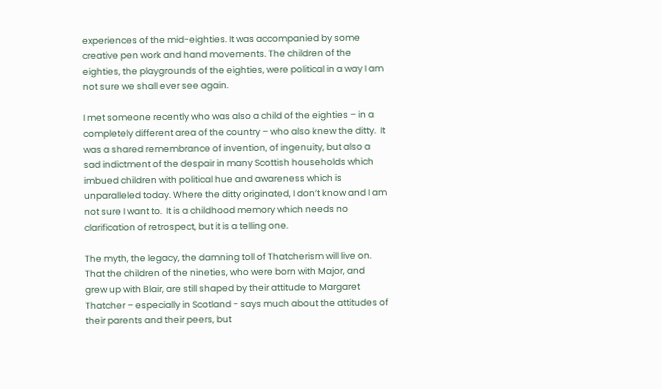experiences of the mid-eighties. It was accompanied by some creative pen work and hand movements. The children of the eighties, the playgrounds of the eighties, were political in a way I am not sure we shall ever see again.

I met someone recently who was also a child of the eighties – in a completely different area of the country – who also knew the ditty.  It was a shared remembrance of invention, of ingenuity, but also a sad indictment of the despair in many Scottish households which imbued children with political hue and awareness which is unparalleled today. Where the ditty originated, I don’t know and I am not sure I want to.  It is a childhood memory which needs no clarification of retrospect, but it is a telling one.

The myth, the legacy, the damning toll of Thatcherism will live on. That the children of the nineties, who were born with Major, and grew up with Blair, are still shaped by their attitude to Margaret Thatcher – especially in Scotland - says much about the attitudes of their parents and their peers, but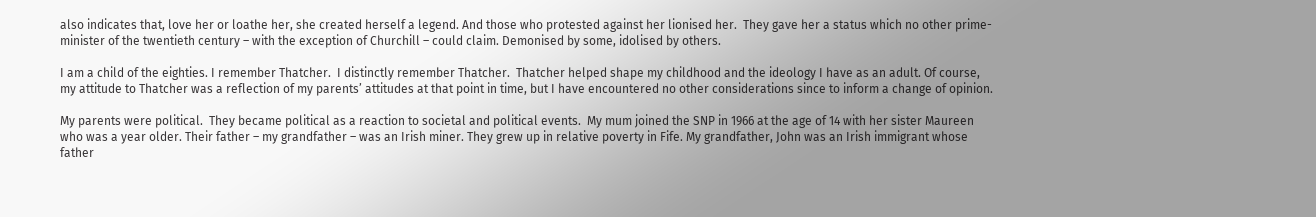also indicates that, love her or loathe her, she created herself a legend. And those who protested against her lionised her.  They gave her a status which no other prime-minister of the twentieth century – with the exception of Churchill – could claim. Demonised by some, idolised by others.

I am a child of the eighties. I remember Thatcher.  I distinctly remember Thatcher.  Thatcher helped shape my childhood and the ideology I have as an adult. Of course, my attitude to Thatcher was a reflection of my parents’ attitudes at that point in time, but I have encountered no other considerations since to inform a change of opinion.

My parents were political.  They became political as a reaction to societal and political events.  My mum joined the SNP in 1966 at the age of 14 with her sister Maureen who was a year older. Their father – my grandfather – was an Irish miner. They grew up in relative poverty in Fife. My grandfather, John was an Irish immigrant whose father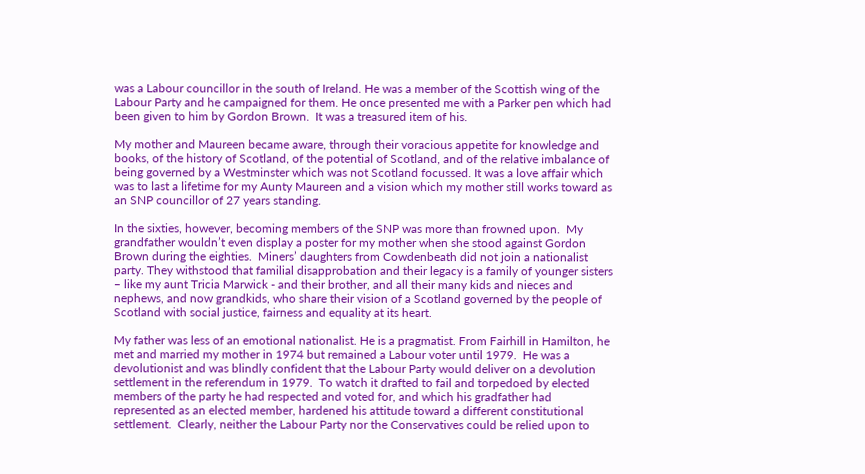was a Labour councillor in the south of Ireland. He was a member of the Scottish wing of the Labour Party and he campaigned for them. He once presented me with a Parker pen which had been given to him by Gordon Brown.  It was a treasured item of his.

My mother and Maureen became aware, through their voracious appetite for knowledge and books, of the history of Scotland, of the potential of Scotland, and of the relative imbalance of being governed by a Westminster which was not Scotland focussed. It was a love affair which was to last a lifetime for my Aunty Maureen and a vision which my mother still works toward as an SNP councillor of 27 years standing.

In the sixties, however, becoming members of the SNP was more than frowned upon.  My grandfather wouldn’t even display a poster for my mother when she stood against Gordon Brown during the eighties.  Miners’ daughters from Cowdenbeath did not join a nationalist party. They withstood that familial disapprobation and their legacy is a family of younger sisters – like my aunt Tricia Marwick - and their brother, and all their many kids and nieces and nephews, and now grandkids, who share their vision of a Scotland governed by the people of Scotland with social justice, fairness and equality at its heart.

My father was less of an emotional nationalist. He is a pragmatist. From Fairhill in Hamilton, he met and married my mother in 1974 but remained a Labour voter until 1979.  He was a devolutionist and was blindly confident that the Labour Party would deliver on a devolution settlement in the referendum in 1979.  To watch it drafted to fail and torpedoed by elected members of the party he had respected and voted for, and which his gradfather had represented as an elected member, hardened his attitude toward a different constitutional settlement.  Clearly, neither the Labour Party nor the Conservatives could be relied upon to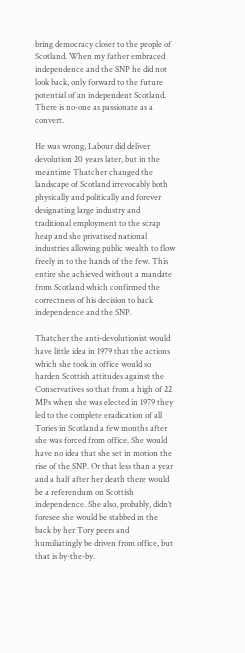bring democracy closer to the people of Scotland. When my father embraced independence and the SNP he did not look back, only forward to the future potential of an independent Scotland. There is no-one as passionate as a convert.

He was wrong, Labour did deliver devolution 20 years later, but in the meantime Thatcher changed the landscape of Scotland irrevocably both physically and politically and forever designating large industry and traditional employment to the scrap heap and she privatised national industries allowing public wealth to flow freely in to the hands of the few. This entire she achieved without a mandate from Scotland which confirmed the correctness of his decision to back independence and the SNP.

Thatcher the anti-devolutionist would have little idea in 1979 that the actions which she took in office would so harden Scottish attitudes against the Conservatives so that from a high of 22 MPs when she was elected in 1979 they led to the complete eradication of all Tories in Scotland a few months after she was forced from office. She would have no idea that she set in motion the rise of the SNP. Or that less than a year and a half after her death there would be a referendum on Scottish independence. She also, probably, didn’t foresee she would be stabbed in the back by her Tory peers and humiliatingly be driven from office, but that is by-the-by.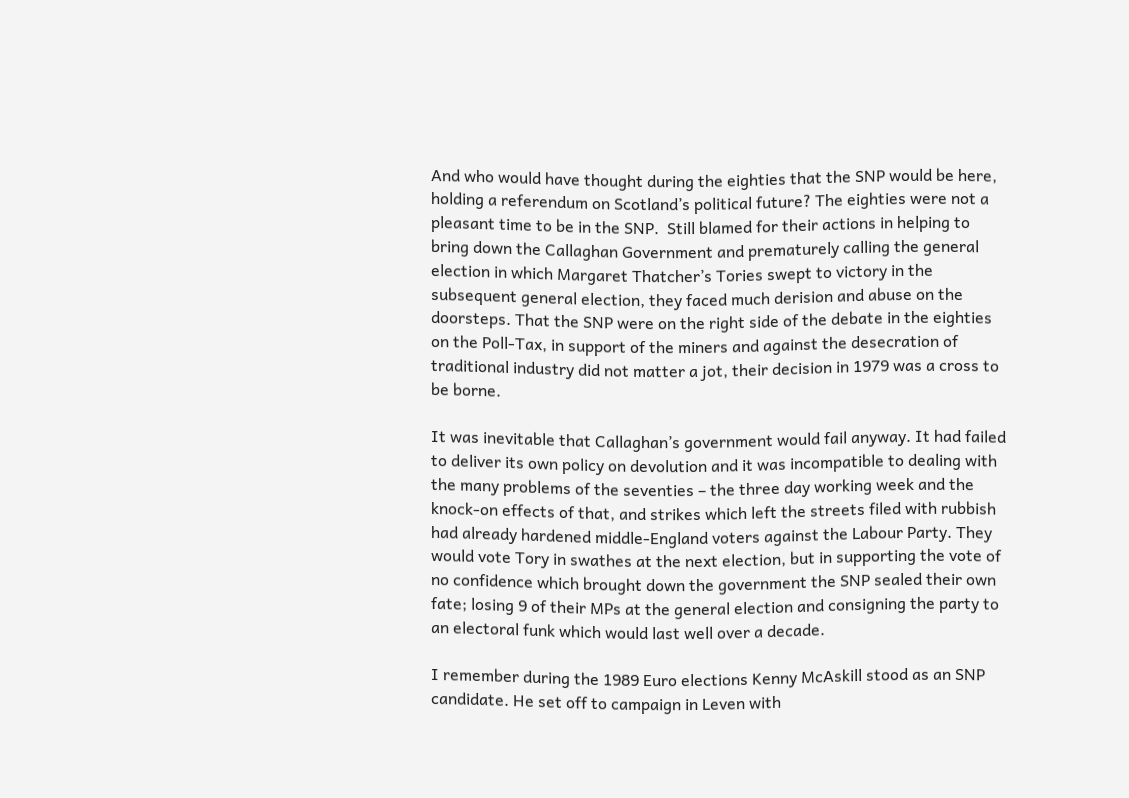And who would have thought during the eighties that the SNP would be here, holding a referendum on Scotland’s political future? The eighties were not a pleasant time to be in the SNP.  Still blamed for their actions in helping to bring down the Callaghan Government and prematurely calling the general election in which Margaret Thatcher’s Tories swept to victory in the subsequent general election, they faced much derision and abuse on the doorsteps. That the SNP were on the right side of the debate in the eighties on the Poll-Tax, in support of the miners and against the desecration of traditional industry did not matter a jot, their decision in 1979 was a cross to be borne.

It was inevitable that Callaghan’s government would fail anyway. It had failed to deliver its own policy on devolution and it was incompatible to dealing with the many problems of the seventies – the three day working week and the knock-on effects of that, and strikes which left the streets filed with rubbish had already hardened middle-England voters against the Labour Party. They would vote Tory in swathes at the next election, but in supporting the vote of no confidence which brought down the government the SNP sealed their own fate; losing 9 of their MPs at the general election and consigning the party to an electoral funk which would last well over a decade.

I remember during the 1989 Euro elections Kenny McAskill stood as an SNP candidate. He set off to campaign in Leven with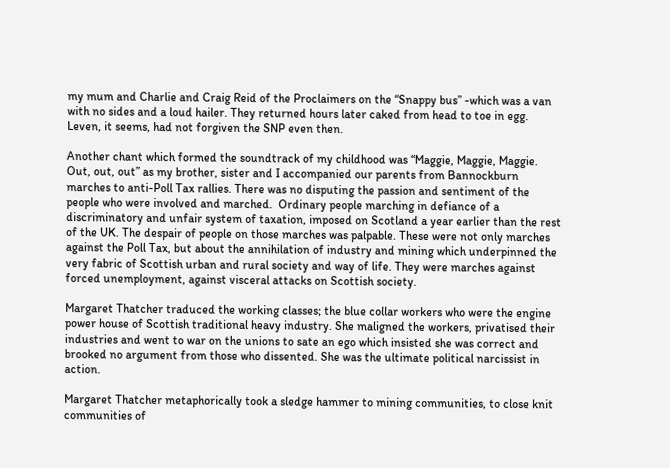my mum and Charlie and Craig Reid of the Proclaimers on the “Snappy bus” -which was a van with no sides and a loud hailer. They returned hours later caked from head to toe in egg. Leven, it seems, had not forgiven the SNP even then.

Another chant which formed the soundtrack of my childhood was “Maggie, Maggie, Maggie. Out, out, out” as my brother, sister and I accompanied our parents from Bannockburn marches to anti-Poll Tax rallies. There was no disputing the passion and sentiment of the people who were involved and marched.  Ordinary people marching in defiance of a discriminatory and unfair system of taxation, imposed on Scotland a year earlier than the rest of the UK. The despair of people on those marches was palpable. These were not only marches against the Poll Tax, but about the annihilation of industry and mining which underpinned the very fabric of Scottish urban and rural society and way of life. They were marches against forced unemployment, against visceral attacks on Scottish society.

Margaret Thatcher traduced the working classes; the blue collar workers who were the engine power house of Scottish traditional heavy industry. She maligned the workers, privatised their industries and went to war on the unions to sate an ego which insisted she was correct and brooked no argument from those who dissented. She was the ultimate political narcissist in action.

Margaret Thatcher metaphorically took a sledge hammer to mining communities, to close knit communities of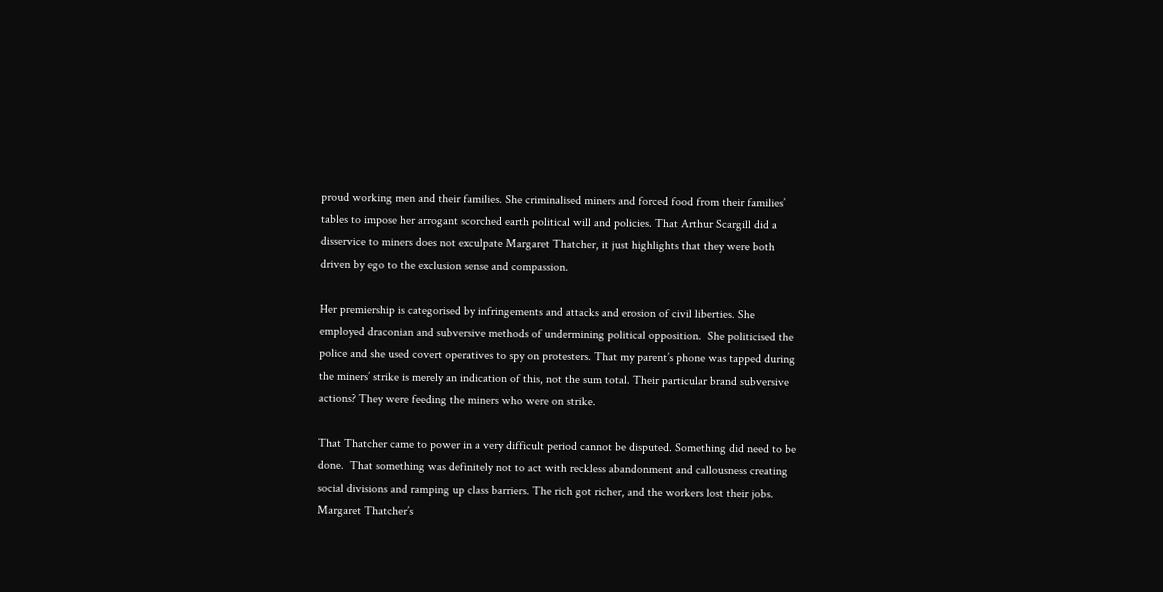proud working men and their families. She criminalised miners and forced food from their families’ tables to impose her arrogant scorched earth political will and policies. That Arthur Scargill did a disservice to miners does not exculpate Margaret Thatcher, it just highlights that they were both driven by ego to the exclusion sense and compassion.

Her premiership is categorised by infringements and attacks and erosion of civil liberties. She employed draconian and subversive methods of undermining political opposition.  She politicised the police and she used covert operatives to spy on protesters. That my parent’s phone was tapped during the miners’ strike is merely an indication of this, not the sum total. Their particular brand subversive actions? They were feeding the miners who were on strike.

That Thatcher came to power in a very difficult period cannot be disputed. Something did need to be done.  That something was definitely not to act with reckless abandonment and callousness creating social divisions and ramping up class barriers. The rich got richer, and the workers lost their jobs.
Margaret Thatcher’s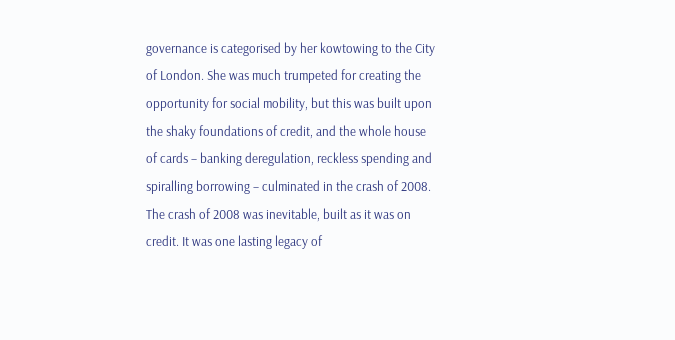governance is categorised by her kowtowing to the City of London. She was much trumpeted for creating the opportunity for social mobility, but this was built upon the shaky foundations of credit, and the whole house of cards – banking deregulation, reckless spending and spiralling borrowing – culminated in the crash of 2008.  The crash of 2008 was inevitable, built as it was on credit. It was one lasting legacy of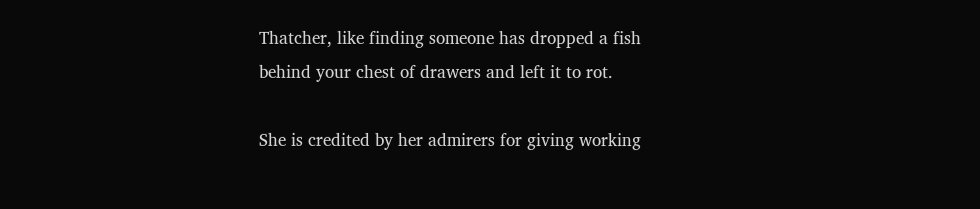Thatcher, like finding someone has dropped a fish behind your chest of drawers and left it to rot.

She is credited by her admirers for giving working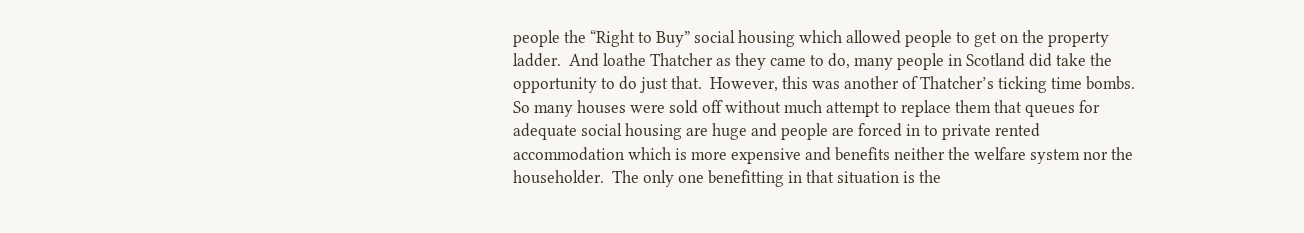people the “Right to Buy” social housing which allowed people to get on the property ladder.  And loathe Thatcher as they came to do, many people in Scotland did take the opportunity to do just that.  However, this was another of Thatcher’s ticking time bombs. So many houses were sold off without much attempt to replace them that queues for adequate social housing are huge and people are forced in to private rented accommodation which is more expensive and benefits neither the welfare system nor the householder.  The only one benefitting in that situation is the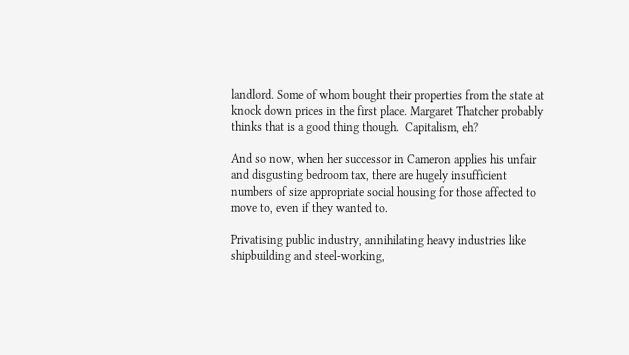landlord. Some of whom bought their properties from the state at knock down prices in the first place. Margaret Thatcher probably thinks that is a good thing though.  Capitalism, eh?

And so now, when her successor in Cameron applies his unfair and disgusting bedroom tax, there are hugely insufficient numbers of size appropriate social housing for those affected to move to, even if they wanted to.

Privatising public industry, annihilating heavy industries like shipbuilding and steel-working,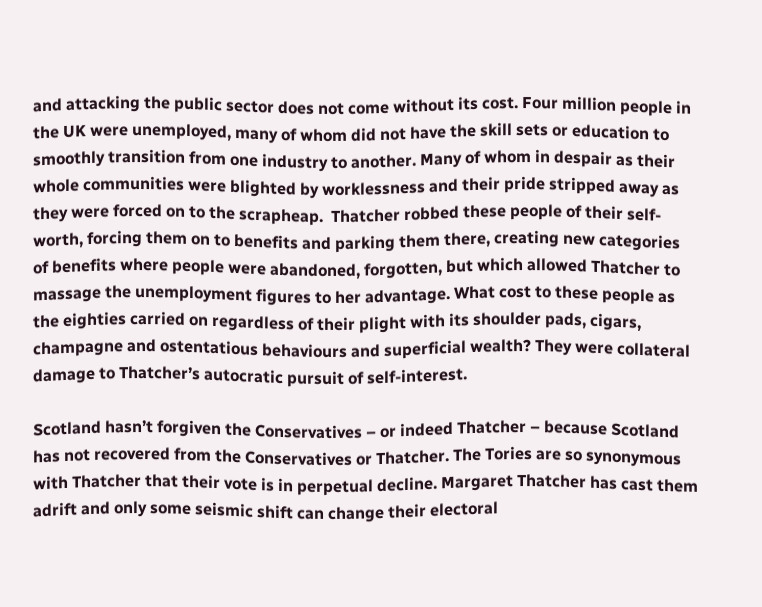and attacking the public sector does not come without its cost. Four million people in the UK were unemployed, many of whom did not have the skill sets or education to smoothly transition from one industry to another. Many of whom in despair as their whole communities were blighted by worklessness and their pride stripped away as they were forced on to the scrapheap.  Thatcher robbed these people of their self-worth, forcing them on to benefits and parking them there, creating new categories of benefits where people were abandoned, forgotten, but which allowed Thatcher to massage the unemployment figures to her advantage. What cost to these people as the eighties carried on regardless of their plight with its shoulder pads, cigars, champagne and ostentatious behaviours and superficial wealth? They were collateral damage to Thatcher’s autocratic pursuit of self-interest.

Scotland hasn’t forgiven the Conservatives – or indeed Thatcher – because Scotland has not recovered from the Conservatives or Thatcher. The Tories are so synonymous with Thatcher that their vote is in perpetual decline. Margaret Thatcher has cast them adrift and only some seismic shift can change their electoral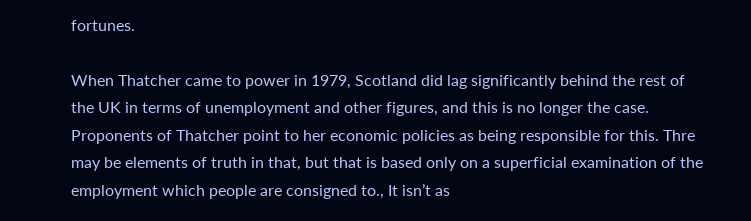fortunes.

When Thatcher came to power in 1979, Scotland did lag significantly behind the rest of the UK in terms of unemployment and other figures, and this is no longer the case. Proponents of Thatcher point to her economic policies as being responsible for this. Thre may be elements of truth in that, but that is based only on a superficial examination of the employment which people are consigned to., It isn’t as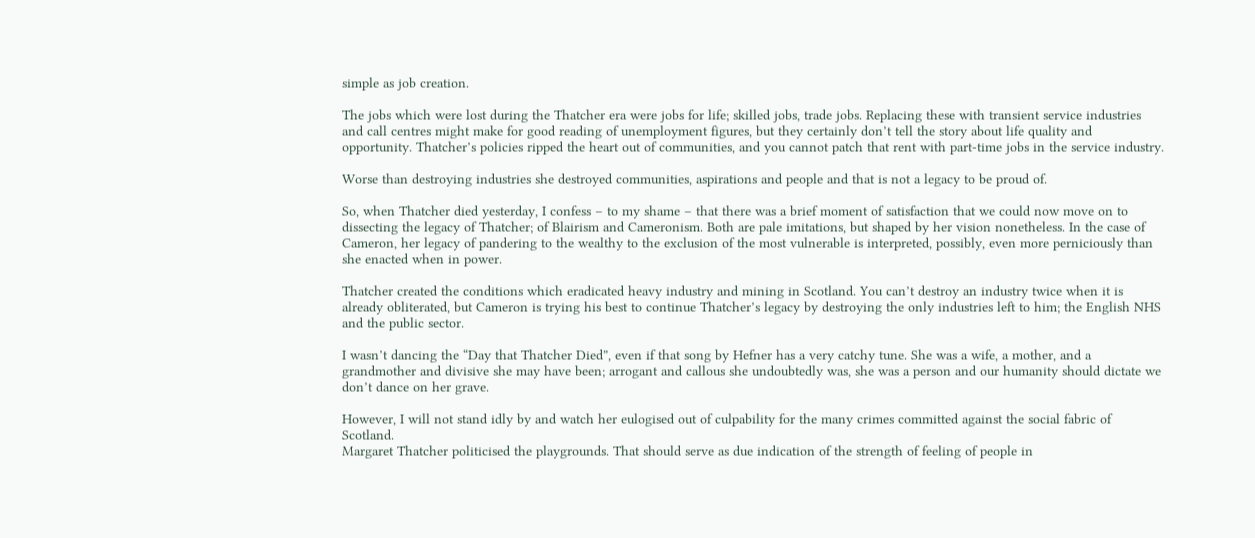simple as job creation.

The jobs which were lost during the Thatcher era were jobs for life; skilled jobs, trade jobs. Replacing these with transient service industries and call centres might make for good reading of unemployment figures, but they certainly don’t tell the story about life quality and opportunity. Thatcher’s policies ripped the heart out of communities, and you cannot patch that rent with part-time jobs in the service industry.

Worse than destroying industries she destroyed communities, aspirations and people and that is not a legacy to be proud of.

So, when Thatcher died yesterday, I confess – to my shame – that there was a brief moment of satisfaction that we could now move on to dissecting the legacy of Thatcher; of Blairism and Cameronism. Both are pale imitations, but shaped by her vision nonetheless. In the case of Cameron, her legacy of pandering to the wealthy to the exclusion of the most vulnerable is interpreted, possibly, even more perniciously than she enacted when in power.

Thatcher created the conditions which eradicated heavy industry and mining in Scotland. You can’t destroy an industry twice when it is already obliterated, but Cameron is trying his best to continue Thatcher’s legacy by destroying the only industries left to him; the English NHS and the public sector.

I wasn’t dancing the “Day that Thatcher Died”, even if that song by Hefner has a very catchy tune. She was a wife, a mother, and a grandmother and divisive she may have been; arrogant and callous she undoubtedly was, she was a person and our humanity should dictate we don’t dance on her grave.

However, I will not stand idly by and watch her eulogised out of culpability for the many crimes committed against the social fabric of Scotland.
Margaret Thatcher politicised the playgrounds. That should serve as due indication of the strength of feeling of people in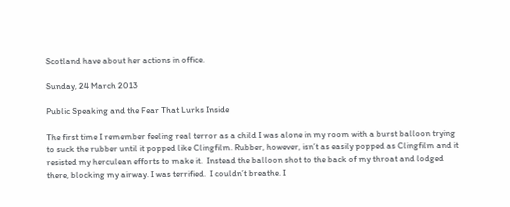Scotland have about her actions in office.

Sunday, 24 March 2013

Public Speaking and the Fear That Lurks Inside

The first time I remember feeling real terror as a child I was alone in my room with a burst balloon trying to suck the rubber until it popped like Clingfilm. Rubber, however, isn’t as easily popped as Clingfilm and it resisted my herculean efforts to make it.  Instead the balloon shot to the back of my throat and lodged there, blocking my airway. I was terrified.  I couldn’t breathe. I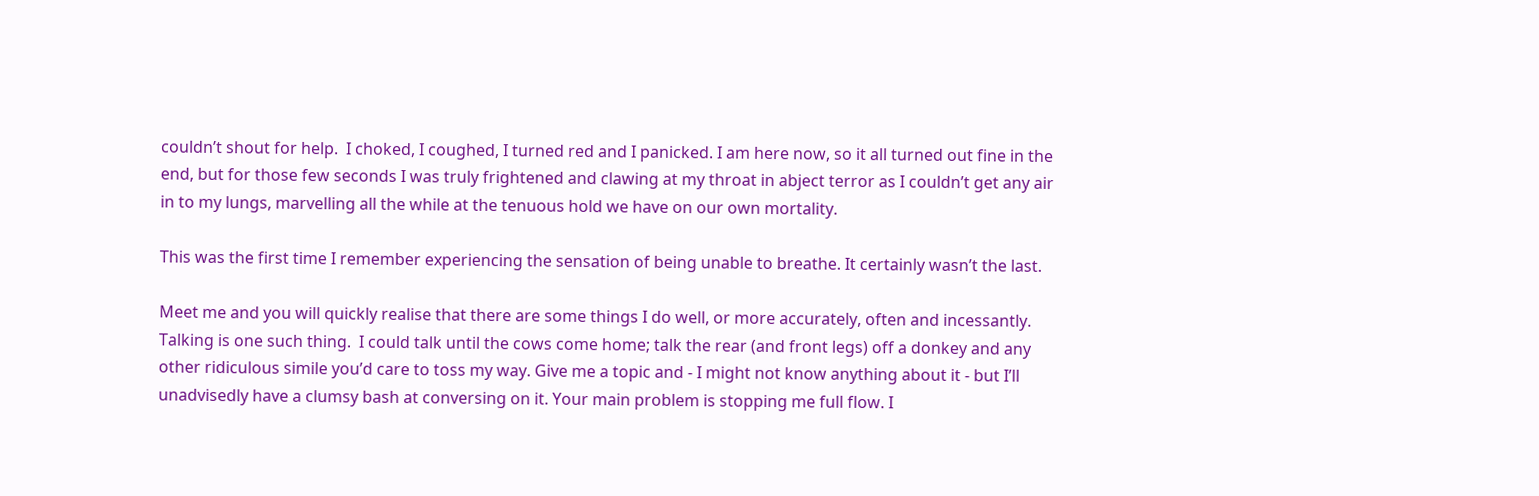couldn’t shout for help.  I choked, I coughed, I turned red and I panicked. I am here now, so it all turned out fine in the end, but for those few seconds I was truly frightened and clawing at my throat in abject terror as I couldn’t get any air in to my lungs, marvelling all the while at the tenuous hold we have on our own mortality.

This was the first time I remember experiencing the sensation of being unable to breathe. It certainly wasn’t the last.

Meet me and you will quickly realise that there are some things I do well, or more accurately, often and incessantly. Talking is one such thing.  I could talk until the cows come home; talk the rear (and front legs) off a donkey and any other ridiculous simile you’d care to toss my way. Give me a topic and - I might not know anything about it - but I’ll unadvisedly have a clumsy bash at conversing on it. Your main problem is stopping me full flow. I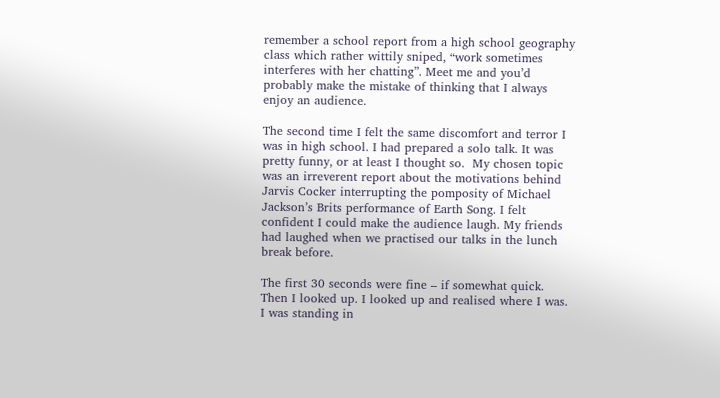remember a school report from a high school geography class which rather wittily sniped, “work sometimes interferes with her chatting”. Meet me and you’d probably make the mistake of thinking that I always enjoy an audience.

The second time I felt the same discomfort and terror I was in high school. I had prepared a solo talk. It was pretty funny, or at least I thought so.  My chosen topic was an irreverent report about the motivations behind Jarvis Cocker interrupting the pomposity of Michael Jackson’s Brits performance of Earth Song. I felt confident I could make the audience laugh. My friends had laughed when we practised our talks in the lunch break before.

The first 30 seconds were fine – if somewhat quick. Then I looked up. I looked up and realised where I was. I was standing in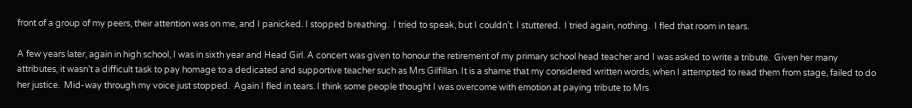front of a group of my peers, their attention was on me, and I panicked. I stopped breathing.  I tried to speak, but I couldn’t. I stuttered.  I tried again, nothing.  I fled that room in tears.

A few years later, again in high school, I was in sixth year and Head Girl. A concert was given to honour the retirement of my primary school head teacher and I was asked to write a tribute.  Given her many attributes, it wasn’t a difficult task to pay homage to a dedicated and supportive teacher such as Mrs Gilfillan. It is a shame that my considered written words, when I attempted to read them from stage, failed to do her justice.  Mid-way through my voice just stopped.  Again I fled in tears. I think some people thought I was overcome with emotion at paying tribute to Mrs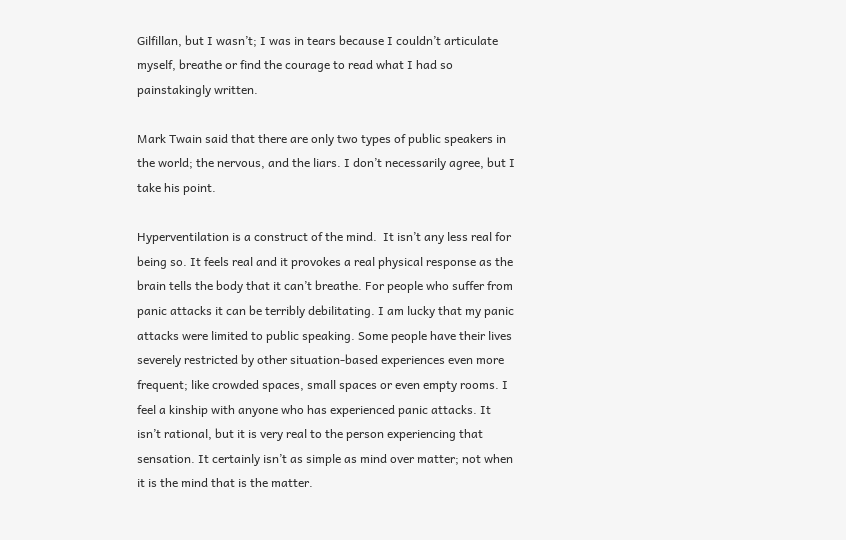Gilfillan, but I wasn’t; I was in tears because I couldn’t articulate myself, breathe or find the courage to read what I had so painstakingly written.

Mark Twain said that there are only two types of public speakers in the world; the nervous, and the liars. I don’t necessarily agree, but I take his point.

Hyperventilation is a construct of the mind.  It isn’t any less real for being so. It feels real and it provokes a real physical response as the brain tells the body that it can’t breathe. For people who suffer from panic attacks it can be terribly debilitating. I am lucky that my panic attacks were limited to public speaking. Some people have their lives severely restricted by other situation-based experiences even more frequent; like crowded spaces, small spaces or even empty rooms. I feel a kinship with anyone who has experienced panic attacks. It isn’t rational, but it is very real to the person experiencing that sensation. It certainly isn’t as simple as mind over matter; not when it is the mind that is the matter.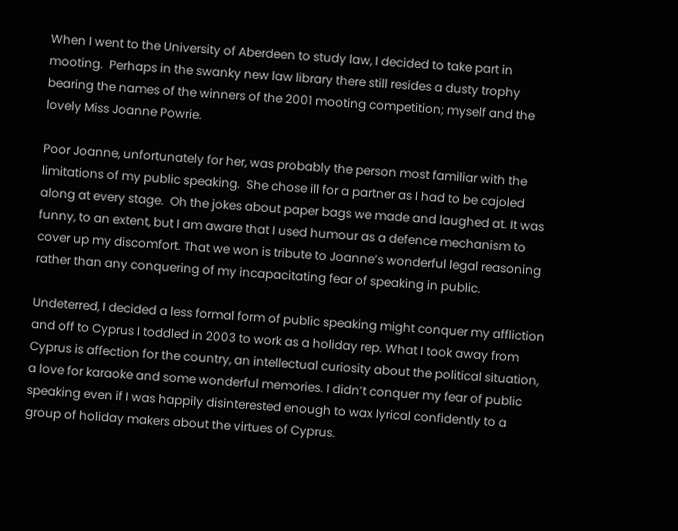When I went to the University of Aberdeen to study law, I decided to take part in mooting.  Perhaps in the swanky new law library there still resides a dusty trophy bearing the names of the winners of the 2001 mooting competition; myself and the lovely Miss Joanne Powrie.

Poor Joanne, unfortunately for her, was probably the person most familiar with the limitations of my public speaking.  She chose ill for a partner as I had to be cajoled along at every stage.  Oh the jokes about paper bags we made and laughed at. It was funny, to an extent, but I am aware that I used humour as a defence mechanism to cover up my discomfort. That we won is tribute to Joanne’s wonderful legal reasoning rather than any conquering of my incapacitating fear of speaking in public.

Undeterred, I decided a less formal form of public speaking might conquer my affliction and off to Cyprus I toddled in 2003 to work as a holiday rep. What I took away from Cyprus is affection for the country, an intellectual curiosity about the political situation, a love for karaoke and some wonderful memories. I didn’t conquer my fear of public speaking even if I was happily disinterested enough to wax lyrical confidently to a group of holiday makers about the virtues of Cyprus.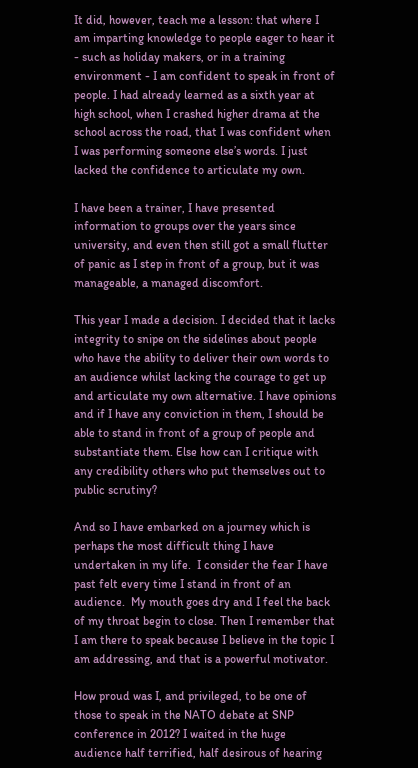It did, however, teach me a lesson: that where I am imparting knowledge to people eager to hear it - such as holiday makers, or in a training environment - I am confident to speak in front of people. I had already learned as a sixth year at high school, when I crashed higher drama at the school across the road, that I was confident when I was performing someone else’s words. I just lacked the confidence to articulate my own.

I have been a trainer, I have presented information to groups over the years since university, and even then still got a small flutter of panic as I step in front of a group, but it was manageable, a managed discomfort.

This year I made a decision. I decided that it lacks integrity to snipe on the sidelines about people who have the ability to deliver their own words to an audience whilst lacking the courage to get up and articulate my own alternative. I have opinions and if I have any conviction in them, I should be able to stand in front of a group of people and substantiate them. Else how can I critique with any credibility others who put themselves out to public scrutiny?

And so I have embarked on a journey which is perhaps the most difficult thing I have undertaken in my life.  I consider the fear I have past felt every time I stand in front of an audience.  My mouth goes dry and I feel the back of my throat begin to close. Then I remember that I am there to speak because I believe in the topic I am addressing, and that is a powerful motivator.

How proud was I, and privileged, to be one of those to speak in the NATO debate at SNP conference in 2012? I waited in the huge audience half terrified, half desirous of hearing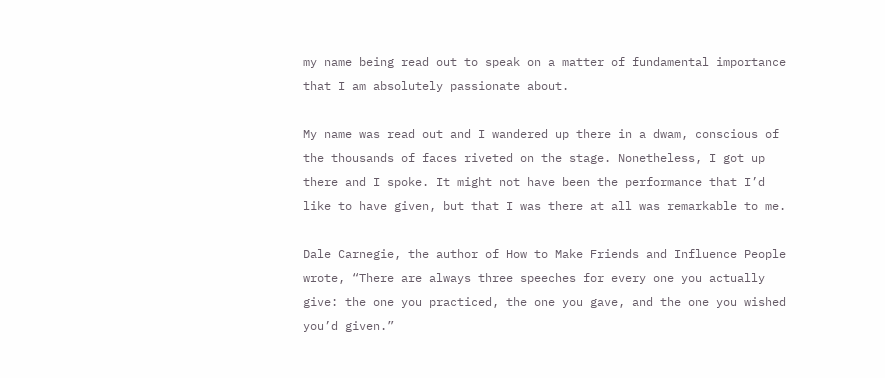my name being read out to speak on a matter of fundamental importance that I am absolutely passionate about.

My name was read out and I wandered up there in a dwam, conscious of the thousands of faces riveted on the stage. Nonetheless, I got up there and I spoke. It might not have been the performance that I’d like to have given, but that I was there at all was remarkable to me.

Dale Carnegie, the author of How to Make Friends and Influence People wrote, “There are always three speeches for every one you actually give: the one you practiced, the one you gave, and the one you wished you’d given.”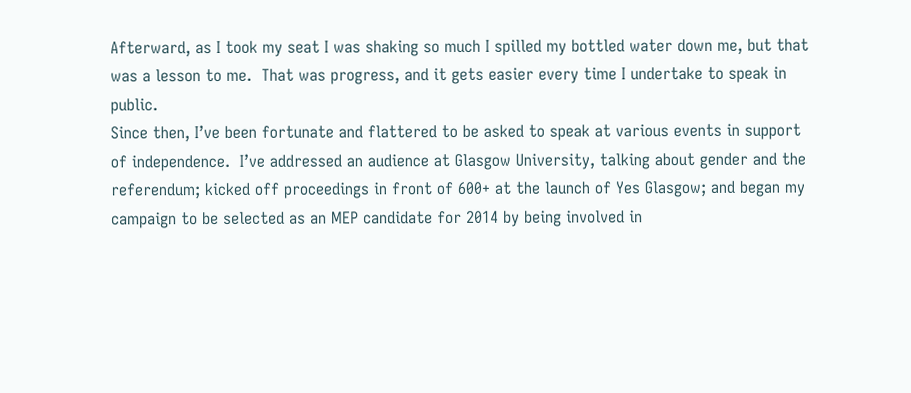Afterward, as I took my seat I was shaking so much I spilled my bottled water down me, but that was a lesson to me.  That was progress, and it gets easier every time I undertake to speak in public.
Since then, I’ve been fortunate and flattered to be asked to speak at various events in support of independence.  I’ve addressed an audience at Glasgow University, talking about gender and the referendum; kicked off proceedings in front of 600+ at the launch of Yes Glasgow; and began my campaign to be selected as an MEP candidate for 2014 by being involved in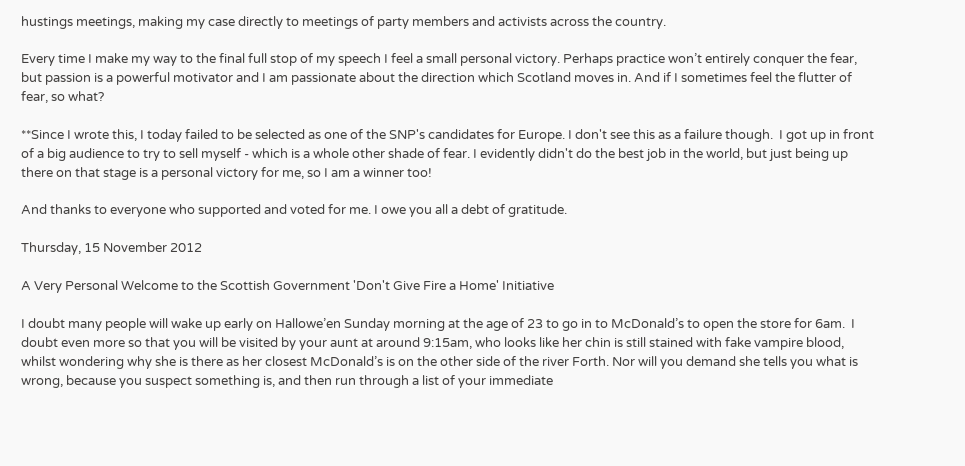hustings meetings, making my case directly to meetings of party members and activists across the country.

Every time I make my way to the final full stop of my speech I feel a small personal victory. Perhaps practice won’t entirely conquer the fear, but passion is a powerful motivator and I am passionate about the direction which Scotland moves in. And if I sometimes feel the flutter of fear, so what?

**Since I wrote this, I today failed to be selected as one of the SNP's candidates for Europe. I don't see this as a failure though.  I got up in front of a big audience to try to sell myself - which is a whole other shade of fear. I evidently didn't do the best job in the world, but just being up there on that stage is a personal victory for me, so I am a winner too!

And thanks to everyone who supported and voted for me. I owe you all a debt of gratitude.

Thursday, 15 November 2012

A Very Personal Welcome to the Scottish Government 'Don't Give Fire a Home' Initiative

I doubt many people will wake up early on Hallowe’en Sunday morning at the age of 23 to go in to McDonald’s to open the store for 6am.  I doubt even more so that you will be visited by your aunt at around 9:15am, who looks like her chin is still stained with fake vampire blood, whilst wondering why she is there as her closest McDonald’s is on the other side of the river Forth. Nor will you demand she tells you what is wrong, because you suspect something is, and then run through a list of your immediate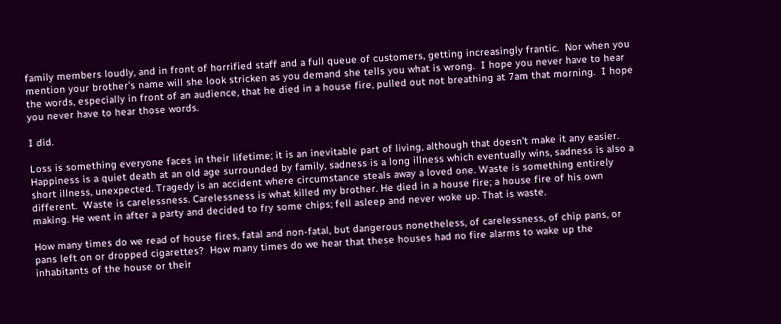family members loudly, and in front of horrified staff and a full queue of customers, getting increasingly frantic.  Nor when you mention your brother’s name will she look stricken as you demand she tells you what is wrong.  I hope you never have to hear the words, especially in front of an audience, that he died in a house fire, pulled out not breathing at 7am that morning.  I hope you never have to hear those words.

I did.

Loss is something everyone faces in their lifetime; it is an inevitable part of living, although that doesn’t make it any easier. Happiness is a quiet death at an old age surrounded by family, sadness is a long illness which eventually wins, sadness is also a short illness, unexpected. Tragedy is an accident where circumstance steals away a loved one. Waste is something entirely different.  Waste is carelessness. Carelessness is what killed my brother. He died in a house fire; a house fire of his own making. He went in after a party and decided to fry some chips; fell asleep and never woke up. That is waste.

How many times do we read of house fires, fatal and non-fatal, but dangerous nonetheless, of carelessness, of chip pans, or pans left on or dropped cigarettes?  How many times do we hear that these houses had no fire alarms to wake up the inhabitants of the house or their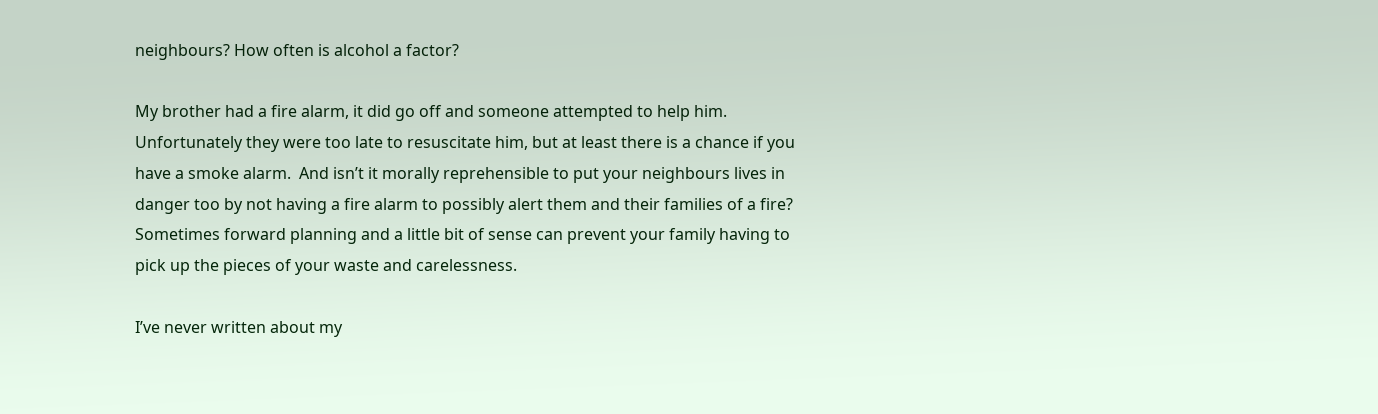neighbours? How often is alcohol a factor?

My brother had a fire alarm, it did go off and someone attempted to help him.  Unfortunately they were too late to resuscitate him, but at least there is a chance if you have a smoke alarm.  And isn’t it morally reprehensible to put your neighbours lives in danger too by not having a fire alarm to possibly alert them and their families of a fire? Sometimes forward planning and a little bit of sense can prevent your family having to pick up the pieces of your waste and carelessness.

I’ve never written about my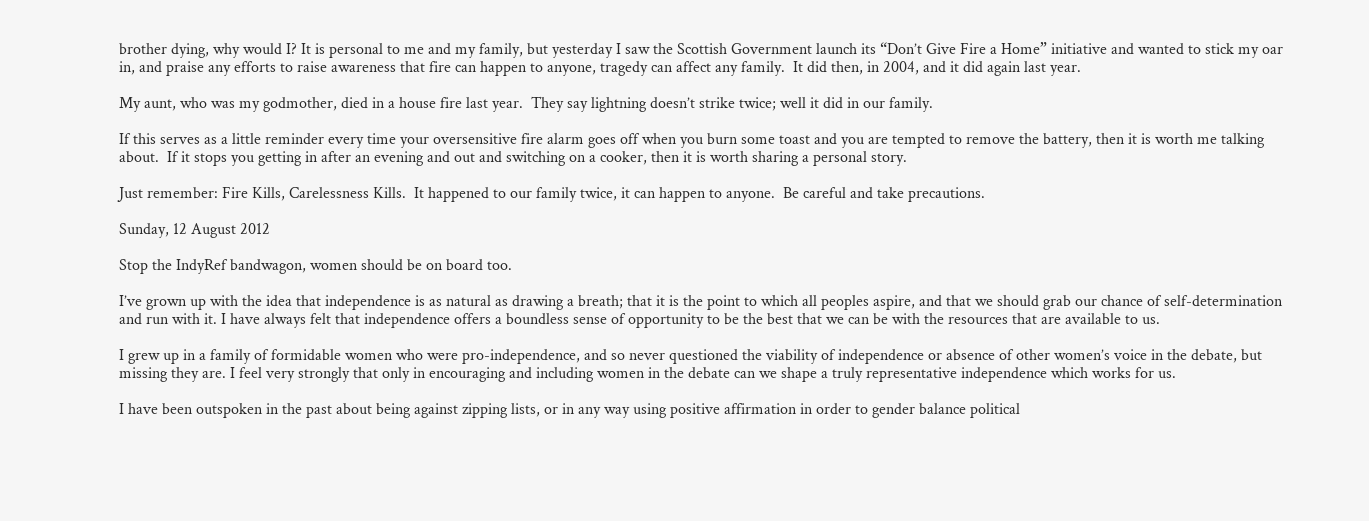brother dying, why would I? It is personal to me and my family, but yesterday I saw the Scottish Government launch its “Don’t Give Fire a Home” initiative and wanted to stick my oar in, and praise any efforts to raise awareness that fire can happen to anyone, tragedy can affect any family.  It did then, in 2004, and it did again last year.

My aunt, who was my godmother, died in a house fire last year.  They say lightning doesn’t strike twice; well it did in our family.

If this serves as a little reminder every time your oversensitive fire alarm goes off when you burn some toast and you are tempted to remove the battery, then it is worth me talking about.  If it stops you getting in after an evening and out and switching on a cooker, then it is worth sharing a personal story.

Just remember: Fire Kills, Carelessness Kills.  It happened to our family twice, it can happen to anyone.  Be careful and take precautions.

Sunday, 12 August 2012

Stop the IndyRef bandwagon, women should be on board too.

I’ve grown up with the idea that independence is as natural as drawing a breath; that it is the point to which all peoples aspire, and that we should grab our chance of self-determination and run with it. I have always felt that independence offers a boundless sense of opportunity to be the best that we can be with the resources that are available to us.

I grew up in a family of formidable women who were pro-independence, and so never questioned the viability of independence or absence of other women’s voice in the debate, but missing they are. I feel very strongly that only in encouraging and including women in the debate can we shape a truly representative independence which works for us.

I have been outspoken in the past about being against zipping lists, or in any way using positive affirmation in order to gender balance political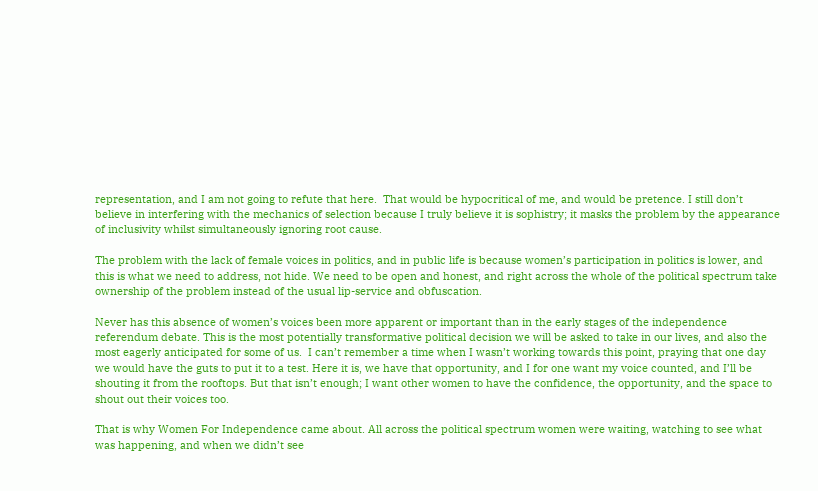representation, and I am not going to refute that here.  That would be hypocritical of me, and would be pretence. I still don’t believe in interfering with the mechanics of selection because I truly believe it is sophistry; it masks the problem by the appearance of inclusivity whilst simultaneously ignoring root cause.

The problem with the lack of female voices in politics, and in public life is because women’s participation in politics is lower, and this is what we need to address, not hide. We need to be open and honest, and right across the whole of the political spectrum take ownership of the problem instead of the usual lip-service and obfuscation.

Never has this absence of women’s voices been more apparent or important than in the early stages of the independence referendum debate. This is the most potentially transformative political decision we will be asked to take in our lives, and also the most eagerly anticipated for some of us.  I can’t remember a time when I wasn’t working towards this point, praying that one day we would have the guts to put it to a test. Here it is, we have that opportunity, and I for one want my voice counted, and I’ll be shouting it from the rooftops. But that isn’t enough; I want other women to have the confidence, the opportunity, and the space to shout out their voices too.

That is why Women For Independence came about. All across the political spectrum women were waiting, watching to see what was happening, and when we didn’t see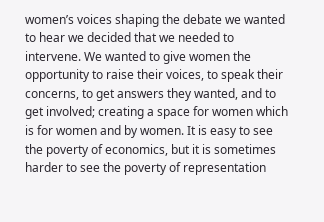women’s voices shaping the debate we wanted to hear we decided that we needed to intervene. We wanted to give women the opportunity to raise their voices, to speak their concerns, to get answers they wanted, and to get involved; creating a space for women which is for women and by women. It is easy to see the poverty of economics, but it is sometimes harder to see the poverty of representation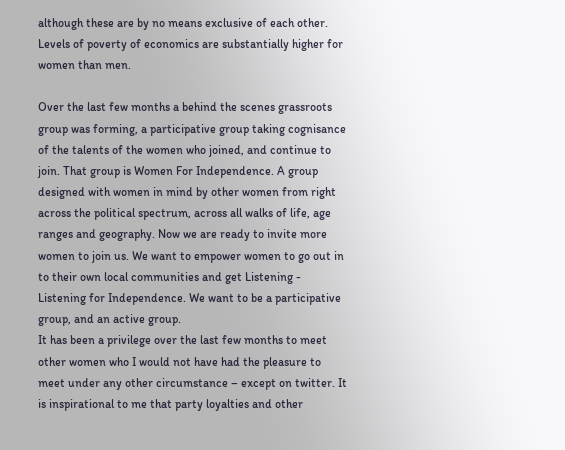although these are by no means exclusive of each other.  Levels of poverty of economics are substantially higher for women than men.

Over the last few months a behind the scenes grassroots group was forming, a participative group taking cognisance of the talents of the women who joined, and continue to join. That group is Women For Independence. A group designed with women in mind by other women from right across the political spectrum, across all walks of life, age ranges and geography. Now we are ready to invite more women to join us. We want to empower women to go out in to their own local communities and get Listening - Listening for Independence. We want to be a participative group, and an active group.
It has been a privilege over the last few months to meet other women who I would not have had the pleasure to meet under any other circumstance – except on twitter. It is inspirational to me that party loyalties and other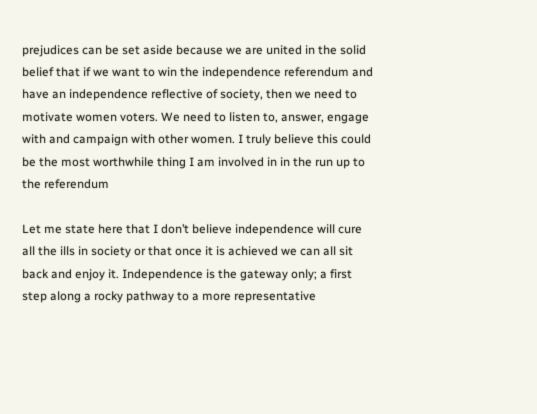prejudices can be set aside because we are united in the solid belief that if we want to win the independence referendum and have an independence reflective of society, then we need to motivate women voters. We need to listen to, answer, engage with and campaign with other women. I truly believe this could be the most worthwhile thing I am involved in in the run up to the referendum

Let me state here that I don’t believe independence will cure all the ills in society or that once it is achieved we can all sit back and enjoy it. Independence is the gateway only; a first step along a rocky pathway to a more representative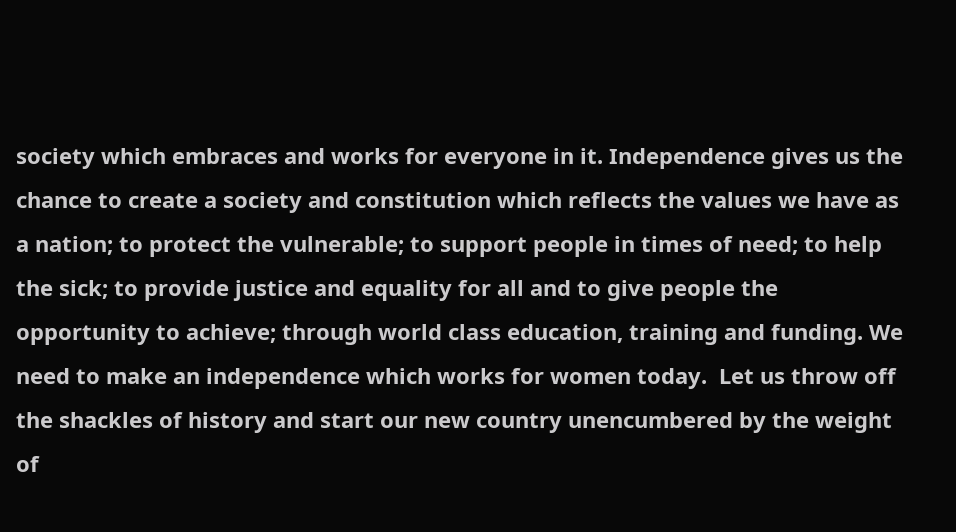society which embraces and works for everyone in it. Independence gives us the chance to create a society and constitution which reflects the values we have as a nation; to protect the vulnerable; to support people in times of need; to help the sick; to provide justice and equality for all and to give people the opportunity to achieve; through world class education, training and funding. We need to make an independence which works for women today.  Let us throw off the shackles of history and start our new country unencumbered by the weight of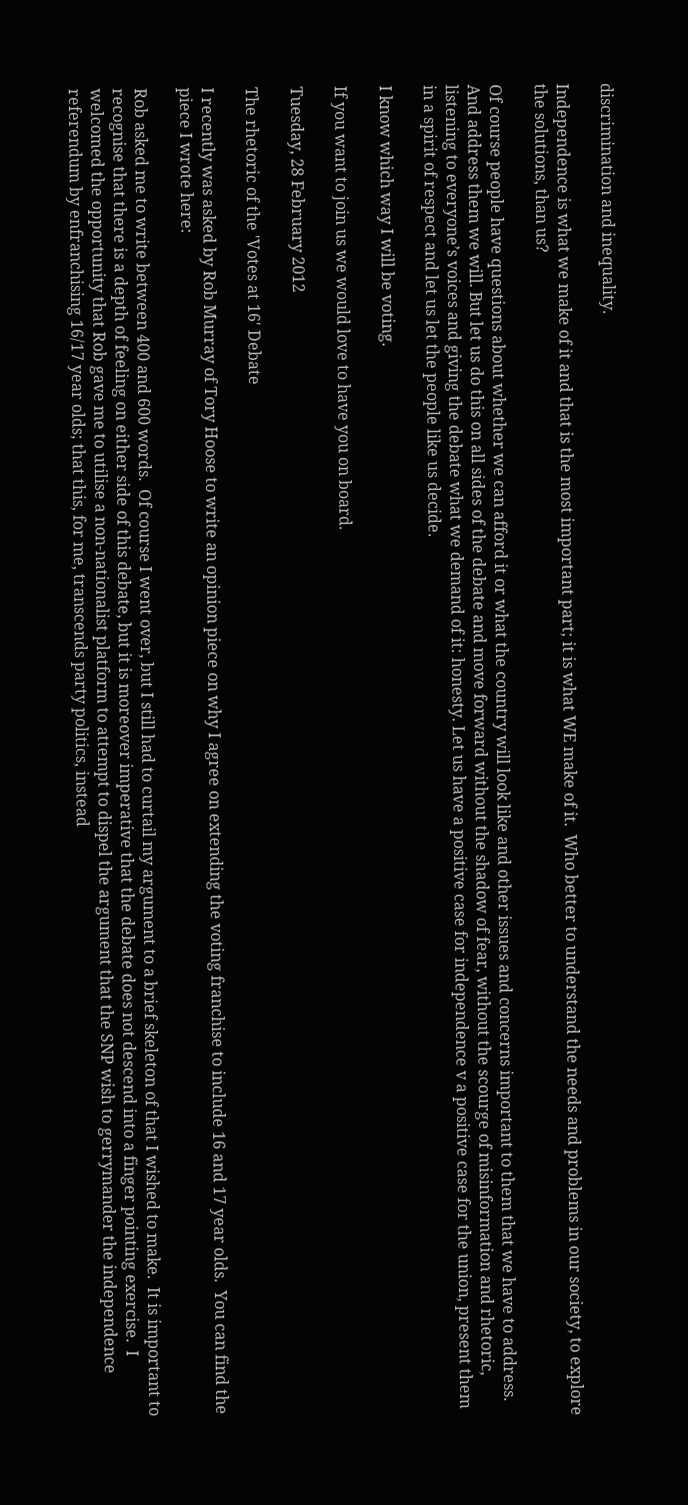discrimination and inequality.

Independence is what we make of it and that is the most important part; it is what WE make of it.  Who better to understand the needs and problems in our society, to explore the solutions, than us?

Of course people have questions about whether we can afford it or what the country will look like and other issues and concerns important to them that we have to address. And address them we will. But let us do this on all sides of the debate and move forward without the shadow of fear, without the scourge of misinformation and rhetoric, listening to everyone’s voices and giving the debate what we demand of it: honesty. Let us have a positive case for independence v a positive case for the union, present them in a spirit of respect and let us let the people like us decide.

I know which way I will be voting.

If you want to join us we would love to have you on board.

Tuesday, 28 February 2012

The rhetoric of the 'Votes at 16' Debate

I recently was asked by Rob Murray of Tory Hoose to write an opinion piece on why I agree on extending the voting franchise to include 16 and 17 year olds.  You can find the piece I wrote here:

Rob asked me to write between 400 and 600 words.  Of course I went over, but I still had to curtail my argument to a brief skeleton of that I wished to make.  It is important to recognise that there is a depth of feeling on either side of this debate, but it is moreover imperative that the debate does not descend into a finger pointing exercise.  I welcomed the opportunity that Rob gave me to utilise a non-nationalist platform to attempt to dispel the argument that the SNP wish to gerrymander the independence referendum by enfranchising 16/17 year olds; that this, for me, transcends party politics, instead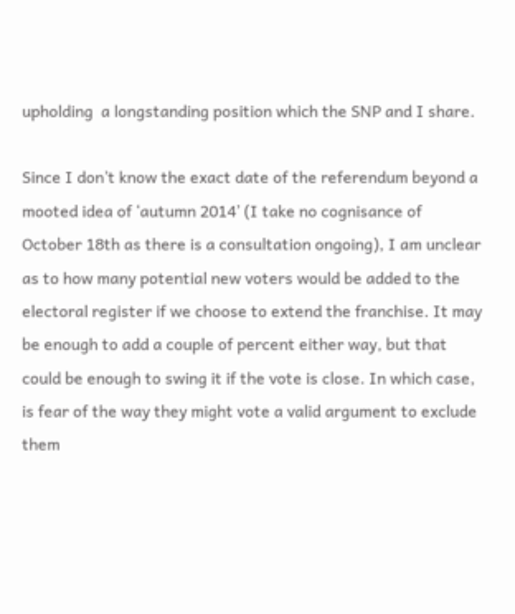upholding  a longstanding position which the SNP and I share.

Since I don’t know the exact date of the referendum beyond a mooted idea of ‘autumn 2014’ (I take no cognisance of October 18th as there is a consultation ongoing), I am unclear as to how many potential new voters would be added to the electoral register if we choose to extend the franchise. It may be enough to add a couple of percent either way, but that could be enough to swing it if the vote is close. In which case, is fear of the way they might vote a valid argument to exclude them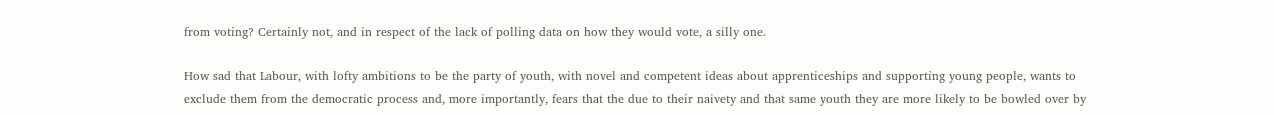from voting? Certainly not, and in respect of the lack of polling data on how they would vote, a silly one.

How sad that Labour, with lofty ambitions to be the party of youth, with novel and competent ideas about apprenticeships and supporting young people, wants to exclude them from the democratic process and, more importantly, fears that the due to their naivety and that same youth they are more likely to be bowled over by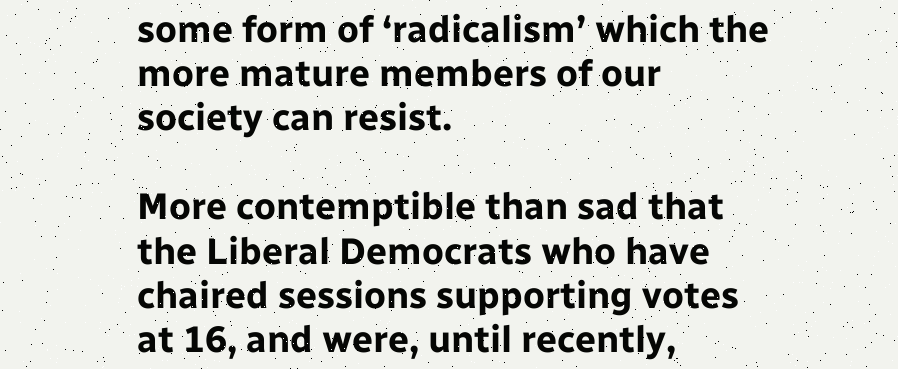some form of ‘radicalism’ which the more mature members of our society can resist.

More contemptible than sad that the Liberal Democrats who have chaired sessions supporting votes at 16, and were, until recently,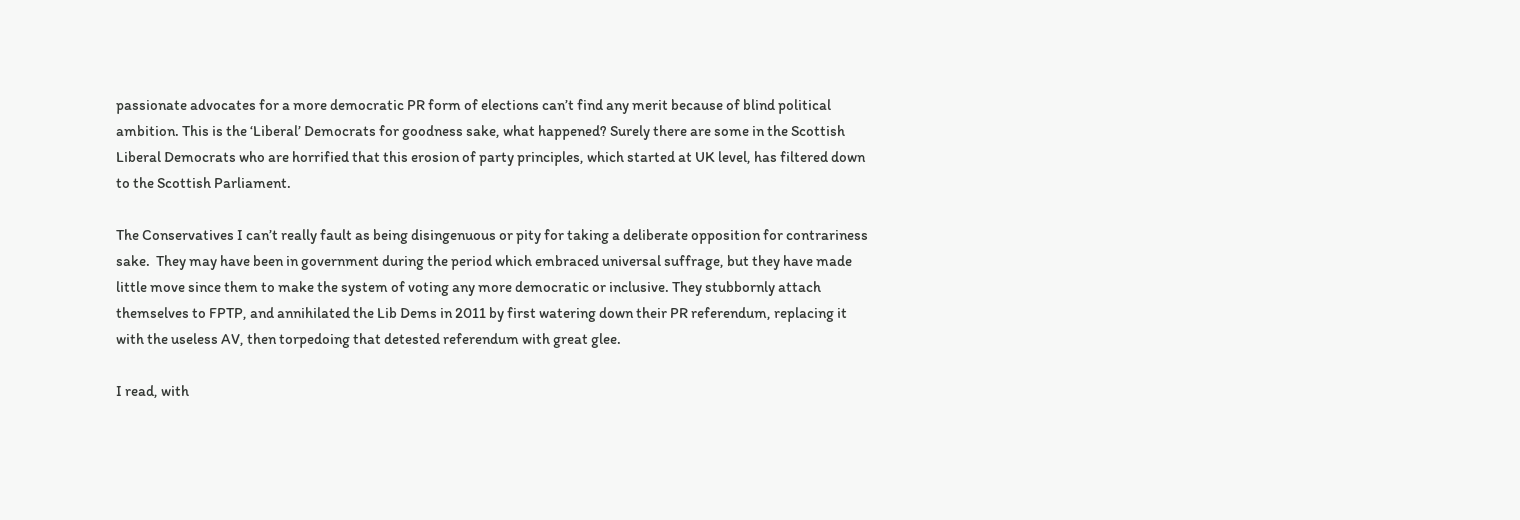passionate advocates for a more democratic PR form of elections can’t find any merit because of blind political ambition. This is the ‘Liberal’ Democrats for goodness sake, what happened? Surely there are some in the Scottish Liberal Democrats who are horrified that this erosion of party principles, which started at UK level, has filtered down to the Scottish Parliament.

The Conservatives I can’t really fault as being disingenuous or pity for taking a deliberate opposition for contrariness sake.  They may have been in government during the period which embraced universal suffrage, but they have made little move since them to make the system of voting any more democratic or inclusive. They stubbornly attach themselves to FPTP, and annihilated the Lib Dems in 2011 by first watering down their PR referendum, replacing it with the useless AV, then torpedoing that detested referendum with great glee.

I read, with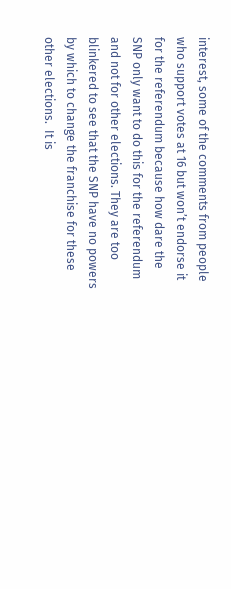interest, some of the comments from people who support votes at 16 but won’t endorse it for the referendum because how dare the SNP only want to do this for the referendum and not for other elections. They are too blinkered to see that the SNP have no powers by which to change the franchise for these other elections.  It is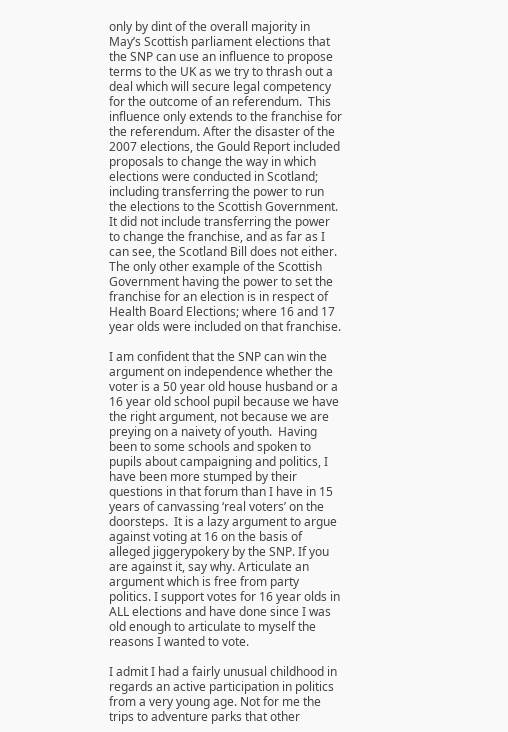only by dint of the overall majority in May’s Scottish parliament elections that the SNP can use an influence to propose terms to the UK as we try to thrash out a deal which will secure legal competency for the outcome of an referendum.  This influence only extends to the franchise for the referendum. After the disaster of the 2007 elections, the Gould Report included proposals to change the way in which elections were conducted in Scotland; including transferring the power to run the elections to the Scottish Government.  It did not include transferring the power to change the franchise, and as far as I can see, the Scotland Bill does not either. The only other example of the Scottish Government having the power to set the franchise for an election is in respect of Health Board Elections; where 16 and 17 year olds were included on that franchise.

I am confident that the SNP can win the argument on independence whether the voter is a 50 year old house husband or a 16 year old school pupil because we have the right argument, not because we are preying on a naivety of youth.  Having been to some schools and spoken to pupils about campaigning and politics, I have been more stumped by their questions in that forum than I have in 15 years of canvassing ‘real voters’ on the doorsteps.  It is a lazy argument to argue against voting at 16 on the basis of alleged jiggerypokery by the SNP. If you are against it, say why. Articulate an argument which is free from party politics. I support votes for 16 year olds in ALL elections and have done since I was old enough to articulate to myself the reasons I wanted to vote.

I admit I had a fairly unusual childhood in regards an active participation in politics from a very young age. Not for me the trips to adventure parks that other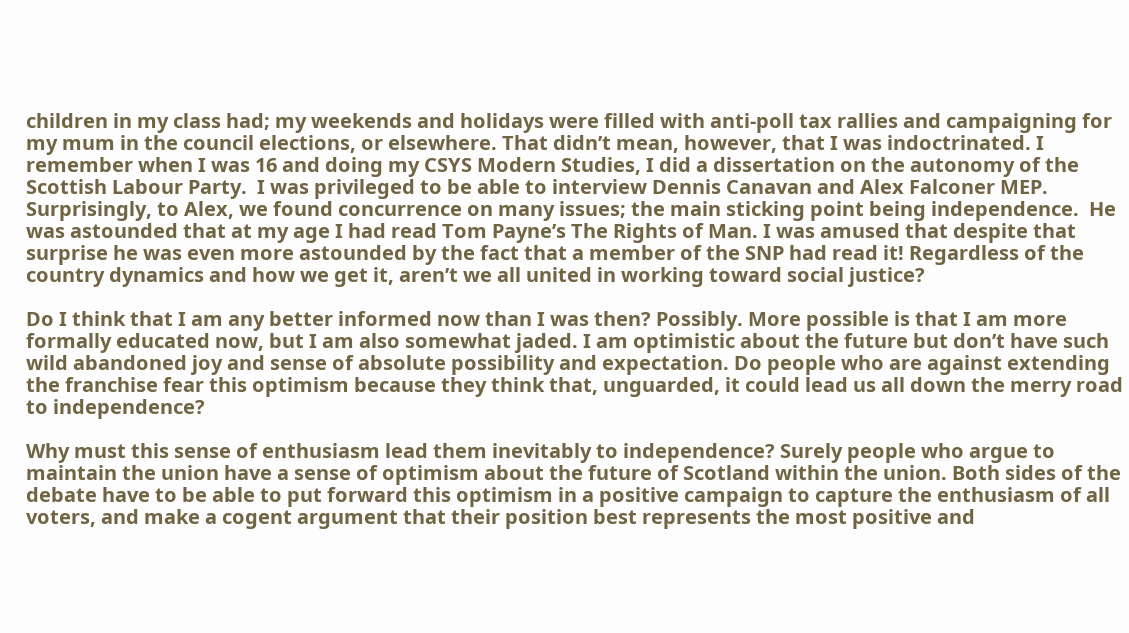children in my class had; my weekends and holidays were filled with anti-poll tax rallies and campaigning for my mum in the council elections, or elsewhere. That didn’t mean, however, that I was indoctrinated. I remember when I was 16 and doing my CSYS Modern Studies, I did a dissertation on the autonomy of the Scottish Labour Party.  I was privileged to be able to interview Dennis Canavan and Alex Falconer MEP. Surprisingly, to Alex, we found concurrence on many issues; the main sticking point being independence.  He was astounded that at my age I had read Tom Payne’s The Rights of Man. I was amused that despite that surprise he was even more astounded by the fact that a member of the SNP had read it! Regardless of the country dynamics and how we get it, aren’t we all united in working toward social justice?

Do I think that I am any better informed now than I was then? Possibly. More possible is that I am more formally educated now, but I am also somewhat jaded. I am optimistic about the future but don’t have such wild abandoned joy and sense of absolute possibility and expectation. Do people who are against extending the franchise fear this optimism because they think that, unguarded, it could lead us all down the merry road to independence?

Why must this sense of enthusiasm lead them inevitably to independence? Surely people who argue to maintain the union have a sense of optimism about the future of Scotland within the union. Both sides of the debate have to be able to put forward this optimism in a positive campaign to capture the enthusiasm of all voters, and make a cogent argument that their position best represents the most positive and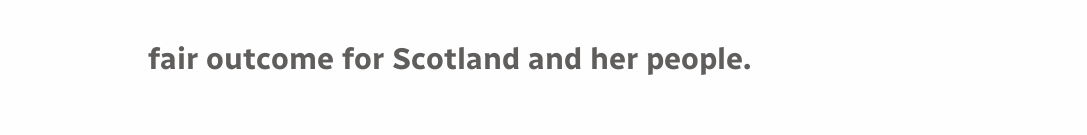fair outcome for Scotland and her people.